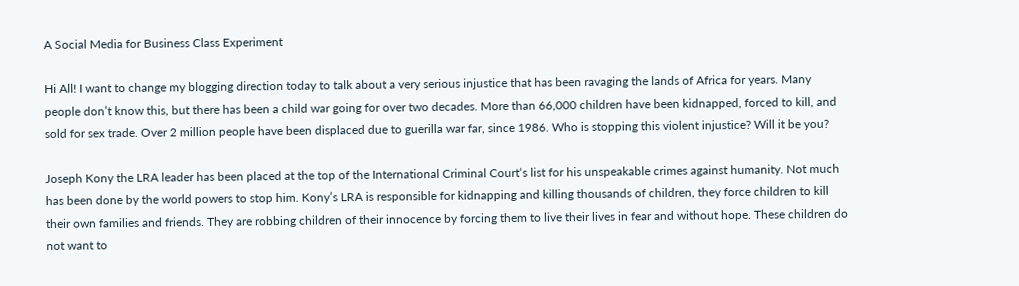A Social Media for Business Class Experiment

Hi All! I want to change my blogging direction today to talk about a very serious injustice that has been ravaging the lands of Africa for years. Many people don’t know this, but there has been a child war going for over two decades. More than 66,000 children have been kidnapped, forced to kill, and sold for sex trade. Over 2 million people have been displaced due to guerilla war far, since 1986. Who is stopping this violent injustice? Will it be you?

Joseph Kony the LRA leader has been placed at the top of the International Criminal Court‘s list for his unspeakable crimes against humanity. Not much has been done by the world powers to stop him. Kony’s LRA is responsible for kidnapping and killing thousands of children, they force children to kill their own families and friends. They are robbing children of their innocence by forcing them to live their lives in fear and without hope. These children do not want to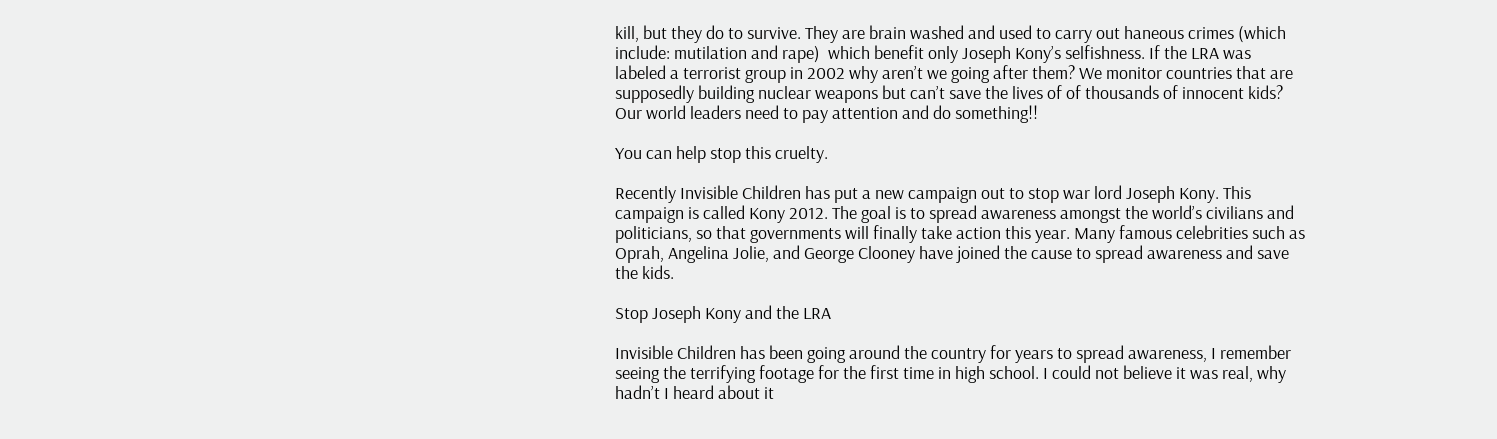kill, but they do to survive. They are brain washed and used to carry out haneous crimes (which include: mutilation and rape)  which benefit only Joseph Kony’s selfishness. If the LRA was labeled a terrorist group in 2002 why aren’t we going after them? We monitor countries that are supposedly building nuclear weapons but can’t save the lives of of thousands of innocent kids? Our world leaders need to pay attention and do something!!

You can help stop this cruelty.

Recently Invisible Children has put a new campaign out to stop war lord Joseph Kony. This campaign is called Kony 2012. The goal is to spread awareness amongst the world’s civilians and politicians, so that governments will finally take action this year. Many famous celebrities such as Oprah, Angelina Jolie, and George Clooney have joined the cause to spread awareness and save the kids.

Stop Joseph Kony and the LRA

Invisible Children has been going around the country for years to spread awareness, I remember seeing the terrifying footage for the first time in high school. I could not believe it was real, why hadn’t I heard about it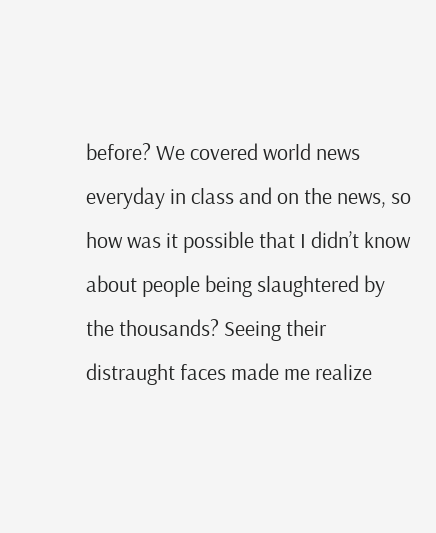before? We covered world news everyday in class and on the news, so how was it possible that I didn’t know about people being slaughtered by the thousands? Seeing their distraught faces made me realize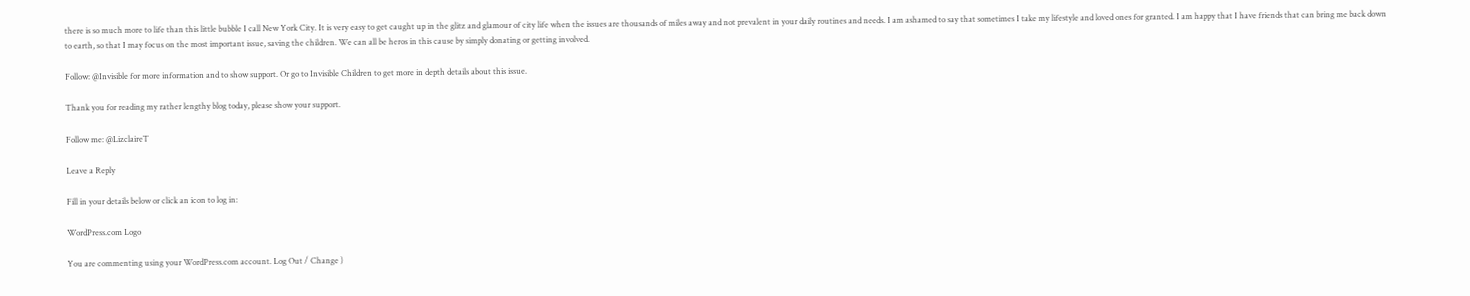there is so much more to life than this little bubble I call New York City. It is very easy to get caught up in the glitz and glamour of city life when the issues are thousands of miles away and not prevalent in your daily routines and needs. I am ashamed to say that sometimes I take my lifestyle and loved ones for granted. I am happy that I have friends that can bring me back down to earth, so that I may focus on the most important issue, saving the children. We can all be heros in this cause by simply donating or getting involved.

Follow: @Invisible for more information and to show support. Or go to Invisible Children to get more in depth details about this issue.

Thank you for reading my rather lengthy blog today, please show your support.

Follow me: @LizclaireT

Leave a Reply

Fill in your details below or click an icon to log in:

WordPress.com Logo

You are commenting using your WordPress.com account. Log Out / Change )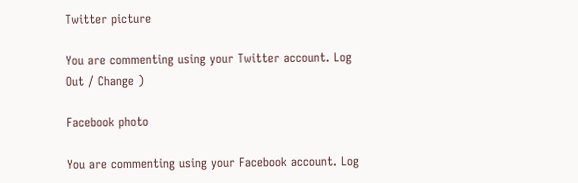Twitter picture

You are commenting using your Twitter account. Log Out / Change )

Facebook photo

You are commenting using your Facebook account. Log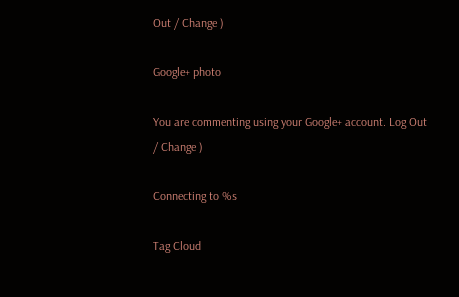Out / Change )

Google+ photo

You are commenting using your Google+ account. Log Out / Change )

Connecting to %s

Tag Cloud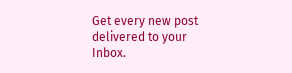Get every new post delivered to your Inbox.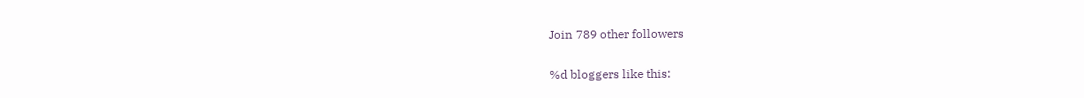Join 789 other followers

%d bloggers like this: